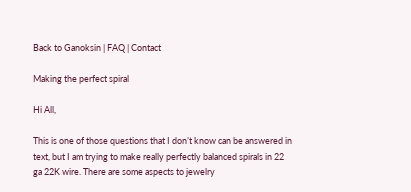Back to Ganoksin | FAQ | Contact

Making the perfect spiral

Hi All,

This is one of those questions that I don’t know can be answered in
text, but I am trying to make really perfectly balanced spirals in 22
ga 22K wire. There are some aspects to jewelry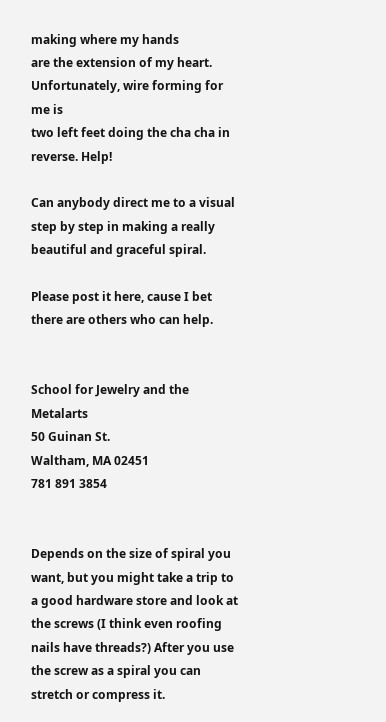making where my hands
are the extension of my heart. Unfortunately, wire forming for me is
two left feet doing the cha cha in reverse. Help!

Can anybody direct me to a visual step by step in making a really
beautiful and graceful spiral.

Please post it here, cause I bet there are others who can help.


School for Jewelry and the Metalarts
50 Guinan St.
Waltham, MA 02451
781 891 3854


Depends on the size of spiral you want, but you might take a trip to
a good hardware store and look at the screws (I think even roofing
nails have threads?) After you use the screw as a spiral you can
stretch or compress it.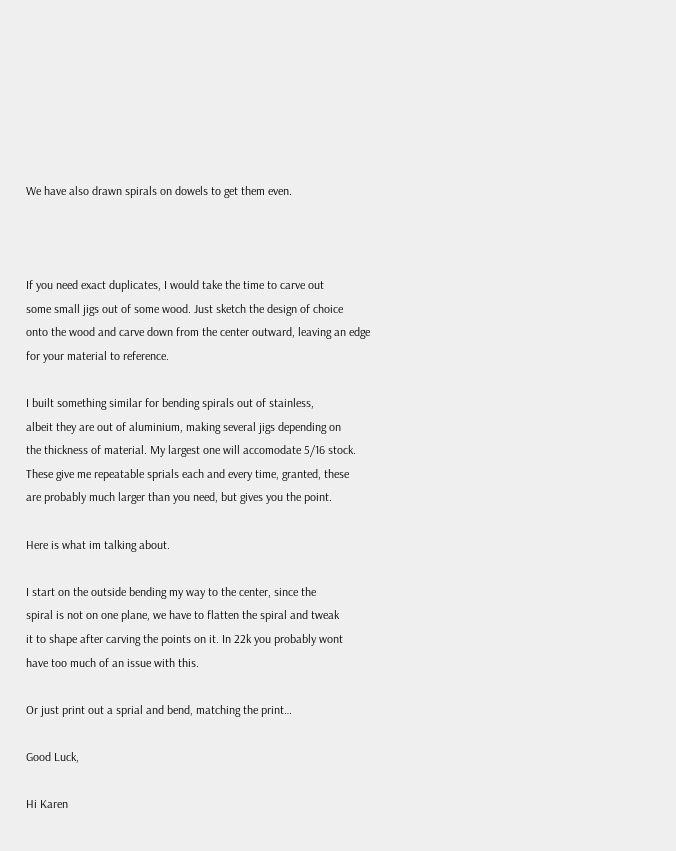We have also drawn spirals on dowels to get them even.



If you need exact duplicates, I would take the time to carve out
some small jigs out of some wood. Just sketch the design of choice
onto the wood and carve down from the center outward, leaving an edge
for your material to reference.

I built something similar for bending spirals out of stainless,
albeit they are out of aluminium, making several jigs depending on
the thickness of material. My largest one will accomodate 5/16 stock.
These give me repeatable sprials each and every time, granted, these
are probably much larger than you need, but gives you the point.

Here is what im talking about.

I start on the outside bending my way to the center, since the
spiral is not on one plane, we have to flatten the spiral and tweak
it to shape after carving the points on it. In 22k you probably wont
have too much of an issue with this.

Or just print out a sprial and bend, matching the print…

Good Luck,

Hi Karen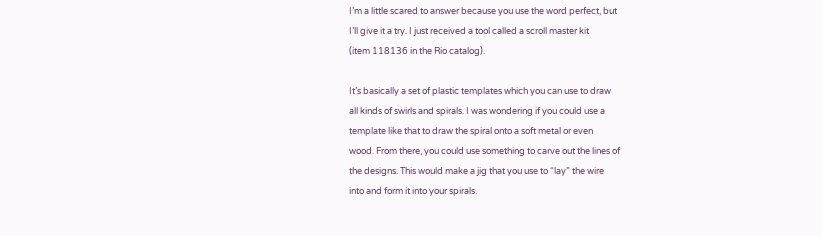I’m a little scared to answer because you use the word perfect, but
I’ll give it a try. I just received a tool called a scroll master kit
(item 118136 in the Rio catalog).

It’s basically a set of plastic templates which you can use to draw
all kinds of swirls and spirals. I was wondering if you could use a
template like that to draw the spiral onto a soft metal or even
wood. From there, you could use something to carve out the lines of
the designs. This would make a jig that you use to “lay” the wire
into and form it into your spirals.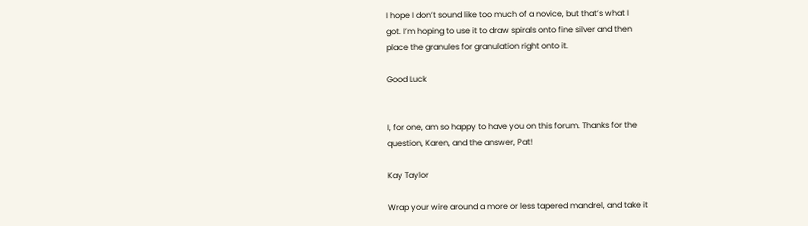I hope I don’t sound like too much of a novice, but that’s what I
got. I’m hoping to use it to draw spirals onto fine silver and then
place the granules for granulation right onto it.

Good Luck


I, for one, am so happy to have you on this forum. Thanks for the
question, Karen, and the answer, Pat!

Kay Taylor

Wrap your wire around a more or less tapered mandrel, and take it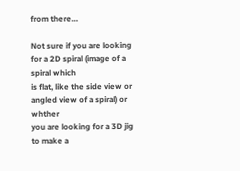from there…

Not sure if you are looking for a 2D spiral (image of a spiral which
is flat, like the side view or angled view of a spiral) or whther
you are looking for a 3D jig to make a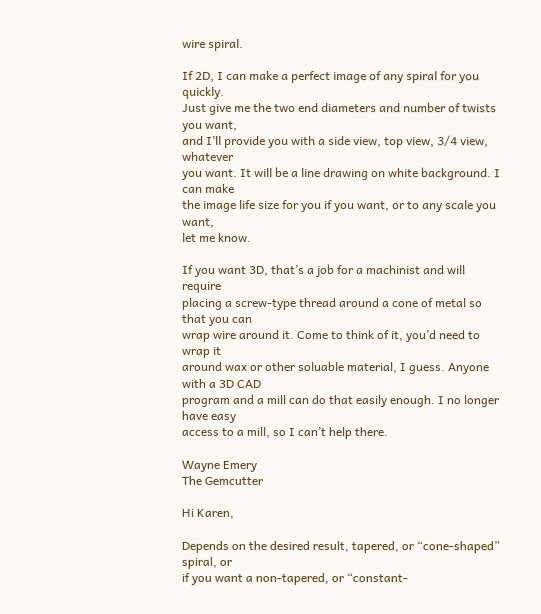wire spiral.

If 2D, I can make a perfect image of any spiral for you quickly.
Just give me the two end diameters and number of twists you want,
and I’ll provide you with a side view, top view, 3/4 view, whatever
you want. It will be a line drawing on white background. I can make
the image life size for you if you want, or to any scale you want,
let me know.

If you want 3D, that’s a job for a machinist and will require
placing a screw-type thread around a cone of metal so that you can
wrap wire around it. Come to think of it, you’d need to wrap it
around wax or other soluable material, I guess. Anyone with a 3D CAD
program and a mill can do that easily enough. I no longer have easy
access to a mill, so I can’t help there.

Wayne Emery
The Gemcutter

Hi Karen,

Depends on the desired result, tapered, or “cone-shaped” spiral, or
if you want a non-tapered, or “constant-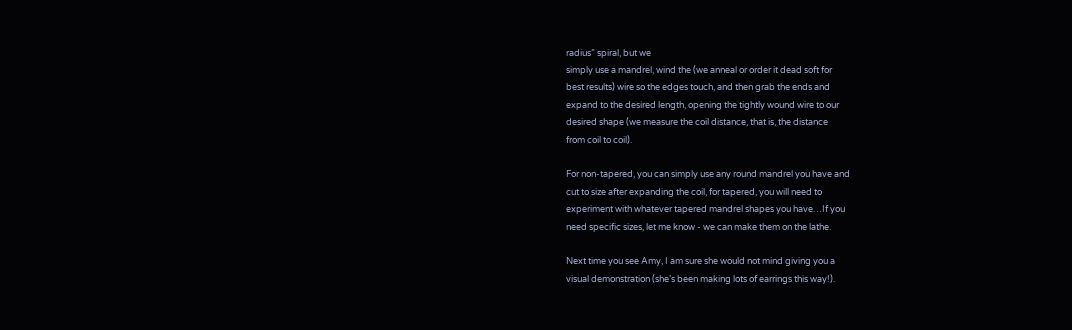radius” spiral, but we
simply use a mandrel, wind the (we anneal or order it dead soft for
best results) wire so the edges touch, and then grab the ends and
expand to the desired length, opening the tightly wound wire to our
desired shape (we measure the coil distance, that is, the distance
from coil to coil).

For non-tapered, you can simply use any round mandrel you have and
cut to size after expanding the coil, for tapered, you will need to
experiment with whatever tapered mandrel shapes you have…If you
need specific sizes, let me know - we can make them on the lathe.

Next time you see Amy, I am sure she would not mind giving you a
visual demonstration (she’s been making lots of earrings this way!).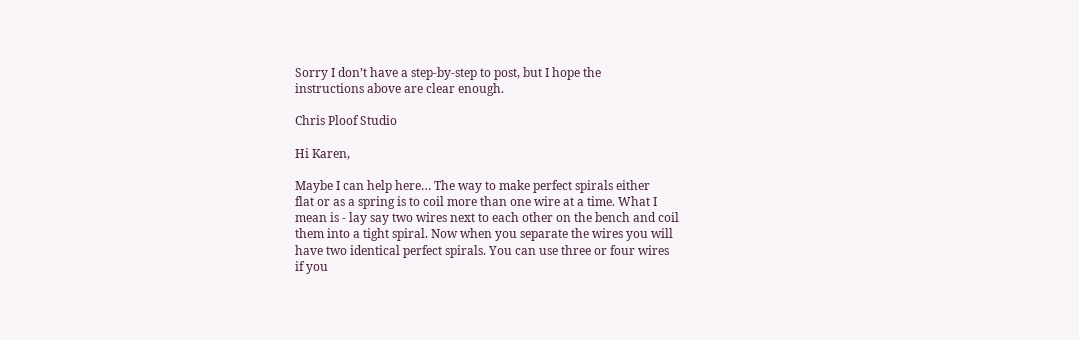Sorry I don’t have a step-by-step to post, but I hope the
instructions above are clear enough.

Chris Ploof Studio

Hi Karen,

Maybe I can help here… The way to make perfect spirals either
flat or as a spring is to coil more than one wire at a time. What I
mean is - lay say two wires next to each other on the bench and coil
them into a tight spiral. Now when you separate the wires you will
have two identical perfect spirals. You can use three or four wires
if you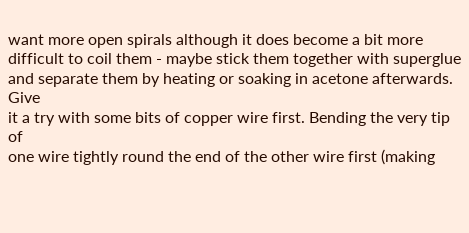want more open spirals although it does become a bit more
difficult to coil them - maybe stick them together with superglue
and separate them by heating or soaking in acetone afterwards. Give
it a try with some bits of copper wire first. Bending the very tip of
one wire tightly round the end of the other wire first (making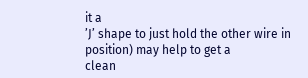it a
’J’ shape to just hold the other wire in position) may help to get a
clean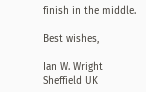finish in the middle.

Best wishes,

Ian W. Wright
Sheffield UK